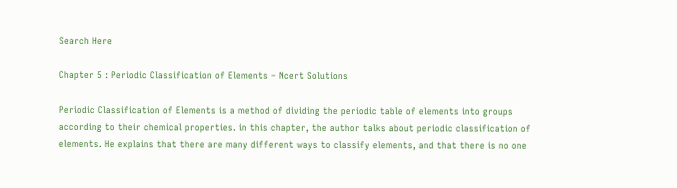Search Here

Chapter 5 : Periodic Classification of Elements – Ncert Solutions

Periodic Classification of Elements is a method of dividing the periodic table of elements into groups according to their chemical properties. in this chapter, the author talks about periodic classification of elements. He explains that there are many different ways to classify elements, and that there is no one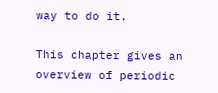way to do it.

This chapter gives an overview of periodic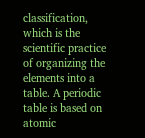classification, which is the scientific practice of organizing the elements into a table. A periodic table is based on atomic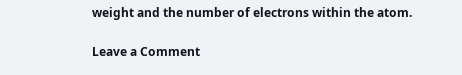weight and the number of electrons within the atom.

Leave a Comment